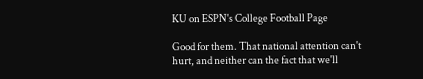KU on ESPN's College Football Page

Good for them. That national attention can't hurt, and neither can the fact that we'll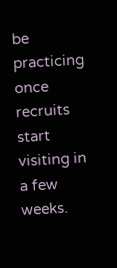be practicing once recruits start visiting in a few weeks.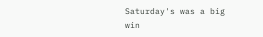Saturday's was a big win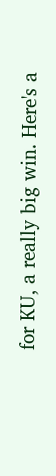for KU, a really big win. Here's a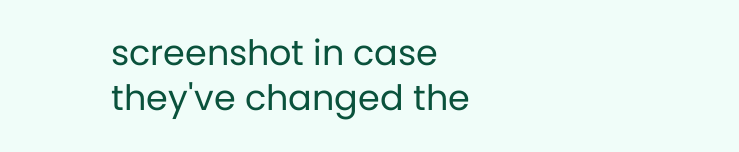screenshot in case they've changed the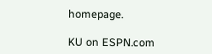homepage.

KU on ESPN.com